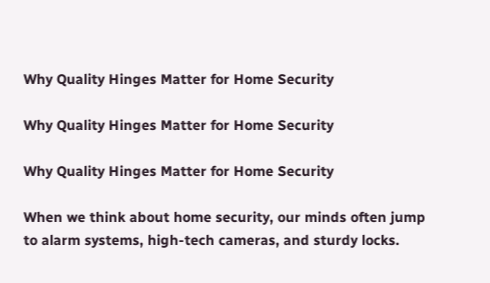Why Quality Hinges Matter for Home Security

Why Quality Hinges Matter for Home Security

Why Quality Hinges Matter for Home Security

When we think about home security, our minds often jump to alarm systems, high-tech cameras, and sturdy locks.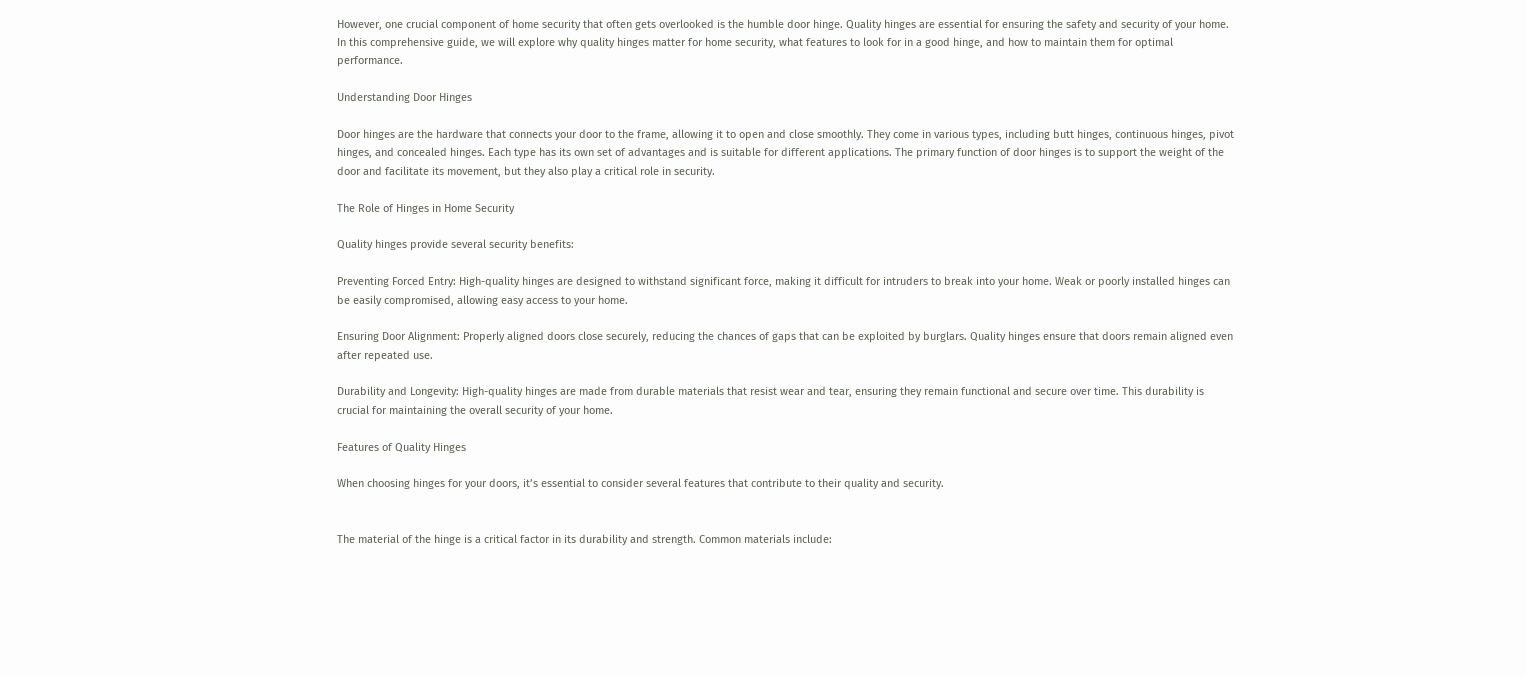However, one crucial component of home security that often gets overlooked is the humble door hinge. Quality hinges are essential for ensuring the safety and security of your home. In this comprehensive guide, we will explore why quality hinges matter for home security, what features to look for in a good hinge, and how to maintain them for optimal performance.

Understanding Door Hinges

Door hinges are the hardware that connects your door to the frame, allowing it to open and close smoothly. They come in various types, including butt hinges, continuous hinges, pivot hinges, and concealed hinges. Each type has its own set of advantages and is suitable for different applications. The primary function of door hinges is to support the weight of the door and facilitate its movement, but they also play a critical role in security.

The Role of Hinges in Home Security

Quality hinges provide several security benefits:

Preventing Forced Entry: High-quality hinges are designed to withstand significant force, making it difficult for intruders to break into your home. Weak or poorly installed hinges can be easily compromised, allowing easy access to your home.

Ensuring Door Alignment: Properly aligned doors close securely, reducing the chances of gaps that can be exploited by burglars. Quality hinges ensure that doors remain aligned even after repeated use.

Durability and Longevity: High-quality hinges are made from durable materials that resist wear and tear, ensuring they remain functional and secure over time. This durability is crucial for maintaining the overall security of your home.

Features of Quality Hinges

When choosing hinges for your doors, it’s essential to consider several features that contribute to their quality and security.


The material of the hinge is a critical factor in its durability and strength. Common materials include: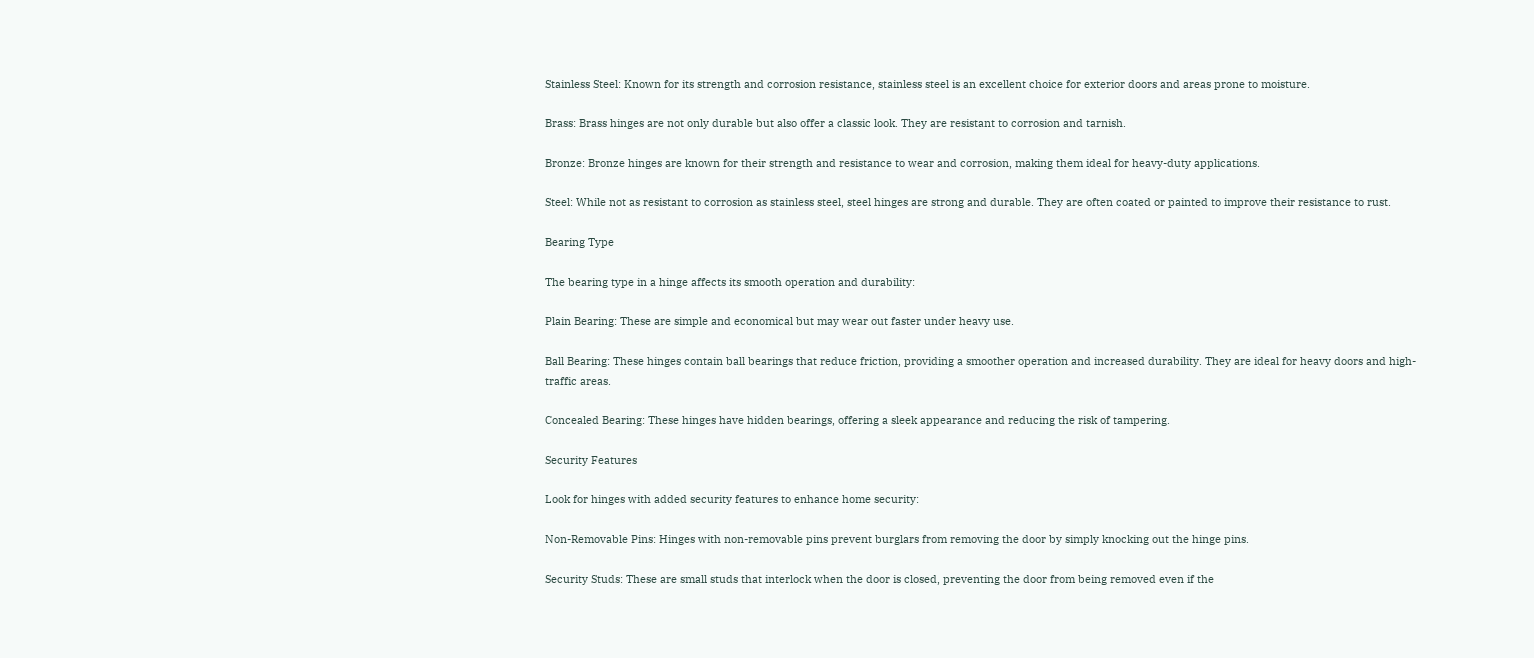Stainless Steel: Known for its strength and corrosion resistance, stainless steel is an excellent choice for exterior doors and areas prone to moisture.

Brass: Brass hinges are not only durable but also offer a classic look. They are resistant to corrosion and tarnish.

Bronze: Bronze hinges are known for their strength and resistance to wear and corrosion, making them ideal for heavy-duty applications.

Steel: While not as resistant to corrosion as stainless steel, steel hinges are strong and durable. They are often coated or painted to improve their resistance to rust.

Bearing Type

The bearing type in a hinge affects its smooth operation and durability:

Plain Bearing: These are simple and economical but may wear out faster under heavy use.

Ball Bearing: These hinges contain ball bearings that reduce friction, providing a smoother operation and increased durability. They are ideal for heavy doors and high-traffic areas.

Concealed Bearing: These hinges have hidden bearings, offering a sleek appearance and reducing the risk of tampering.

Security Features

Look for hinges with added security features to enhance home security:

Non-Removable Pins: Hinges with non-removable pins prevent burglars from removing the door by simply knocking out the hinge pins.

Security Studs: These are small studs that interlock when the door is closed, preventing the door from being removed even if the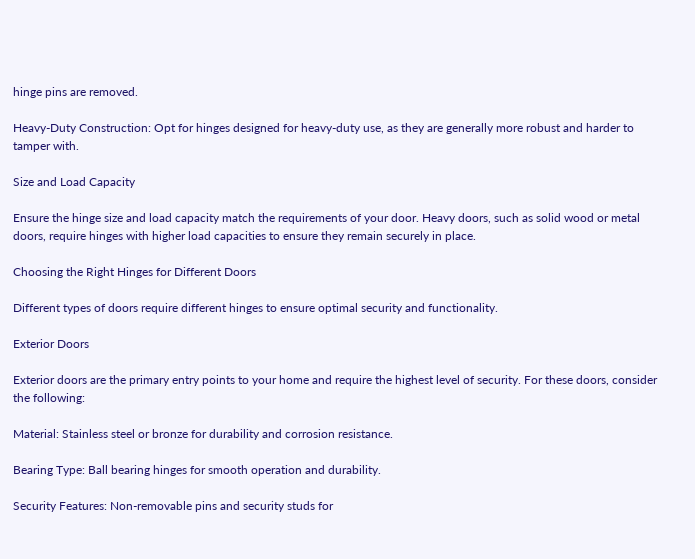hinge pins are removed.

Heavy-Duty Construction: Opt for hinges designed for heavy-duty use, as they are generally more robust and harder to tamper with.

Size and Load Capacity

Ensure the hinge size and load capacity match the requirements of your door. Heavy doors, such as solid wood or metal doors, require hinges with higher load capacities to ensure they remain securely in place.

Choosing the Right Hinges for Different Doors

Different types of doors require different hinges to ensure optimal security and functionality.

Exterior Doors

Exterior doors are the primary entry points to your home and require the highest level of security. For these doors, consider the following:

Material: Stainless steel or bronze for durability and corrosion resistance.

Bearing Type: Ball bearing hinges for smooth operation and durability.

Security Features: Non-removable pins and security studs for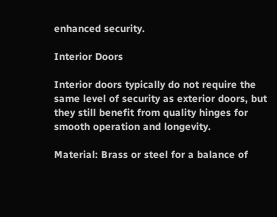enhanced security.

Interior Doors

Interior doors typically do not require the same level of security as exterior doors, but they still benefit from quality hinges for smooth operation and longevity.

Material: Brass or steel for a balance of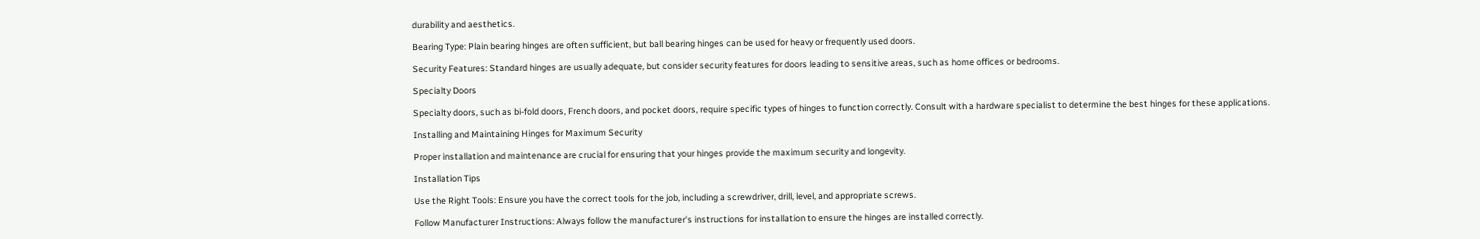durability and aesthetics.

Bearing Type: Plain bearing hinges are often sufficient, but ball bearing hinges can be used for heavy or frequently used doors.

Security Features: Standard hinges are usually adequate, but consider security features for doors leading to sensitive areas, such as home offices or bedrooms.

Specialty Doors

Specialty doors, such as bi-fold doors, French doors, and pocket doors, require specific types of hinges to function correctly. Consult with a hardware specialist to determine the best hinges for these applications.

Installing and Maintaining Hinges for Maximum Security

Proper installation and maintenance are crucial for ensuring that your hinges provide the maximum security and longevity.

Installation Tips

Use the Right Tools: Ensure you have the correct tools for the job, including a screwdriver, drill, level, and appropriate screws.

Follow Manufacturer Instructions: Always follow the manufacturer's instructions for installation to ensure the hinges are installed correctly.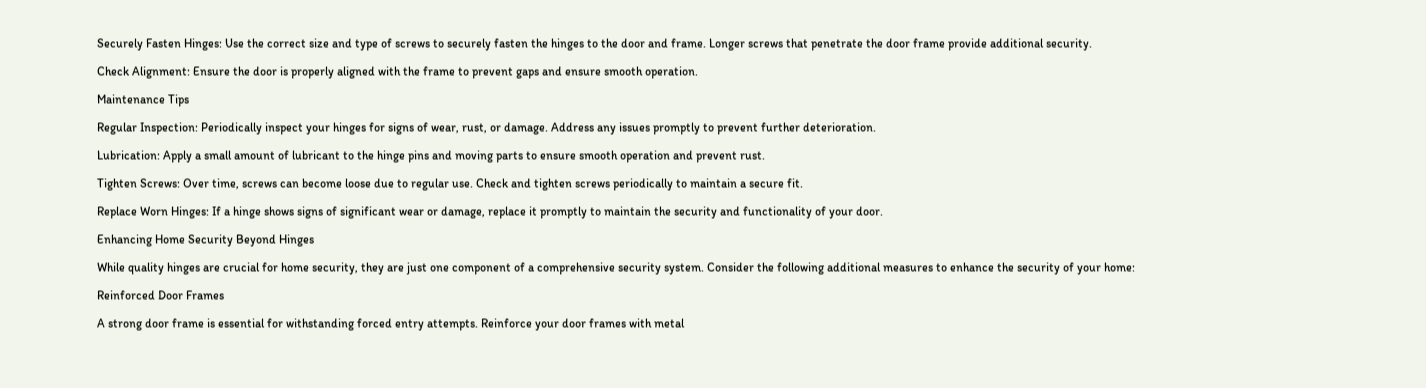Securely Fasten Hinges: Use the correct size and type of screws to securely fasten the hinges to the door and frame. Longer screws that penetrate the door frame provide additional security.

Check Alignment: Ensure the door is properly aligned with the frame to prevent gaps and ensure smooth operation.

Maintenance Tips

Regular Inspection: Periodically inspect your hinges for signs of wear, rust, or damage. Address any issues promptly to prevent further deterioration.

Lubrication: Apply a small amount of lubricant to the hinge pins and moving parts to ensure smooth operation and prevent rust.

Tighten Screws: Over time, screws can become loose due to regular use. Check and tighten screws periodically to maintain a secure fit.

Replace Worn Hinges: If a hinge shows signs of significant wear or damage, replace it promptly to maintain the security and functionality of your door.

Enhancing Home Security Beyond Hinges

While quality hinges are crucial for home security, they are just one component of a comprehensive security system. Consider the following additional measures to enhance the security of your home:

Reinforced Door Frames

A strong door frame is essential for withstanding forced entry attempts. Reinforce your door frames with metal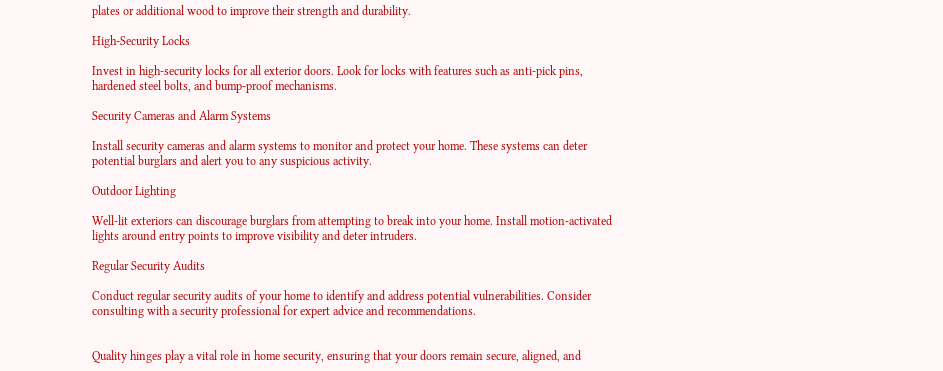plates or additional wood to improve their strength and durability.

High-Security Locks

Invest in high-security locks for all exterior doors. Look for locks with features such as anti-pick pins, hardened steel bolts, and bump-proof mechanisms.

Security Cameras and Alarm Systems

Install security cameras and alarm systems to monitor and protect your home. These systems can deter potential burglars and alert you to any suspicious activity.

Outdoor Lighting

Well-lit exteriors can discourage burglars from attempting to break into your home. Install motion-activated lights around entry points to improve visibility and deter intruders.

Regular Security Audits

Conduct regular security audits of your home to identify and address potential vulnerabilities. Consider consulting with a security professional for expert advice and recommendations.


Quality hinges play a vital role in home security, ensuring that your doors remain secure, aligned, and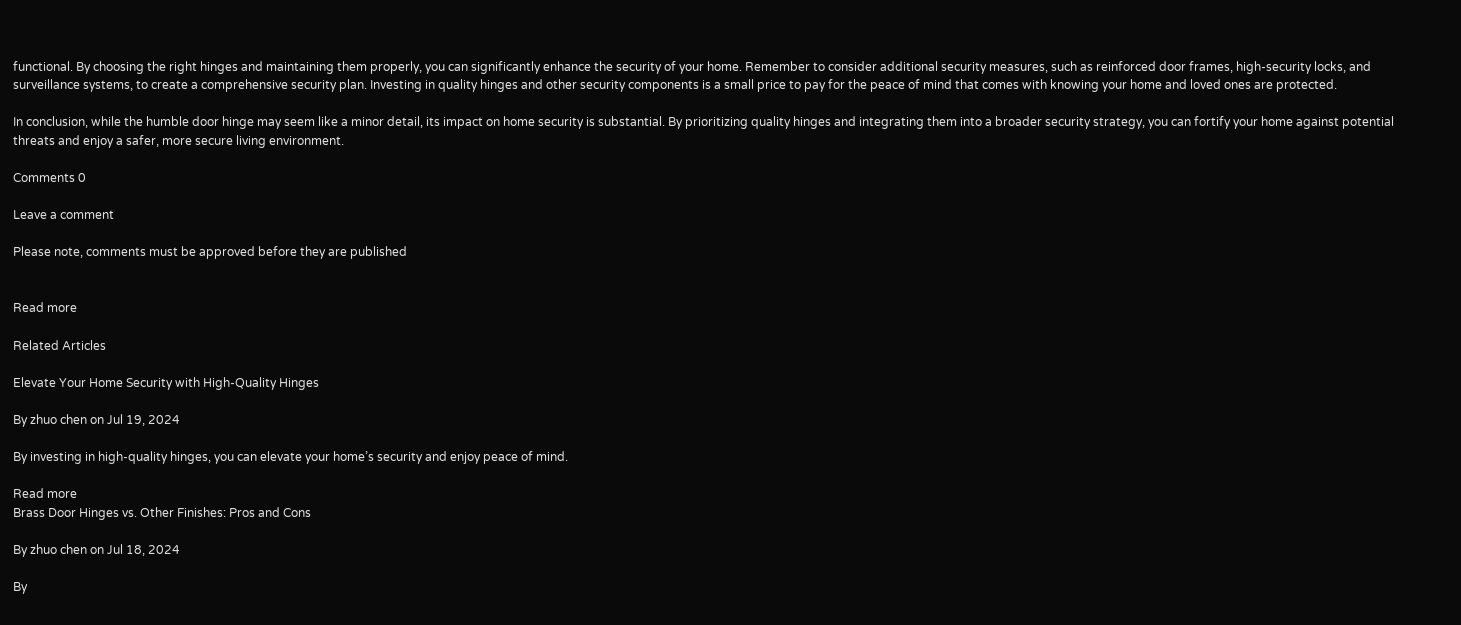functional. By choosing the right hinges and maintaining them properly, you can significantly enhance the security of your home. Remember to consider additional security measures, such as reinforced door frames, high-security locks, and surveillance systems, to create a comprehensive security plan. Investing in quality hinges and other security components is a small price to pay for the peace of mind that comes with knowing your home and loved ones are protected.

In conclusion, while the humble door hinge may seem like a minor detail, its impact on home security is substantial. By prioritizing quality hinges and integrating them into a broader security strategy, you can fortify your home against potential threats and enjoy a safer, more secure living environment.

Comments 0

Leave a comment

Please note, comments must be approved before they are published


Read more

Related Articles

Elevate Your Home Security with High-Quality Hinges

By zhuo chen on Jul 19, 2024

By investing in high-quality hinges, you can elevate your home’s security and enjoy peace of mind.

Read more
Brass Door Hinges vs. Other Finishes: Pros and Cons

By zhuo chen on Jul 18, 2024

By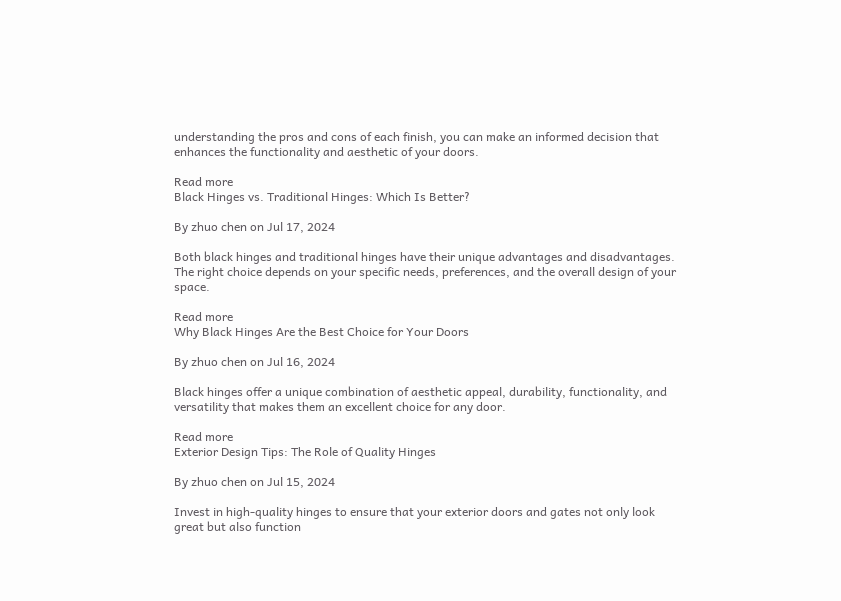understanding the pros and cons of each finish, you can make an informed decision that enhances the functionality and aesthetic of your doors.

Read more
Black Hinges vs. Traditional Hinges: Which Is Better?

By zhuo chen on Jul 17, 2024

Both black hinges and traditional hinges have their unique advantages and disadvantages. The right choice depends on your specific needs, preferences, and the overall design of your space.

Read more
Why Black Hinges Are the Best Choice for Your Doors

By zhuo chen on Jul 16, 2024

Black hinges offer a unique combination of aesthetic appeal, durability, functionality, and versatility that makes them an excellent choice for any door.

Read more
Exterior Design Tips: The Role of Quality Hinges

By zhuo chen on Jul 15, 2024

Invest in high-quality hinges to ensure that your exterior doors and gates not only look great but also function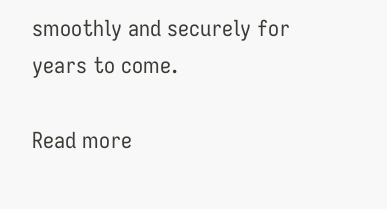smoothly and securely for years to come.

Read more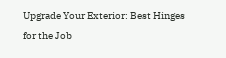Upgrade Your Exterior: Best Hinges for the Job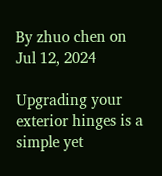By zhuo chen on Jul 12, 2024

Upgrading your exterior hinges is a simple yet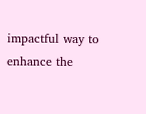impactful way to enhance the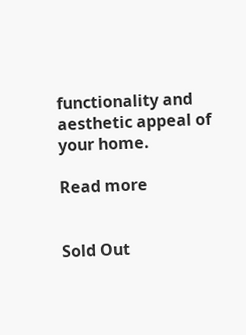functionality and aesthetic appeal of your home.

Read more


Sold Out